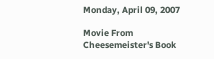Monday, April 09, 2007

Movie From Cheesemeister's Book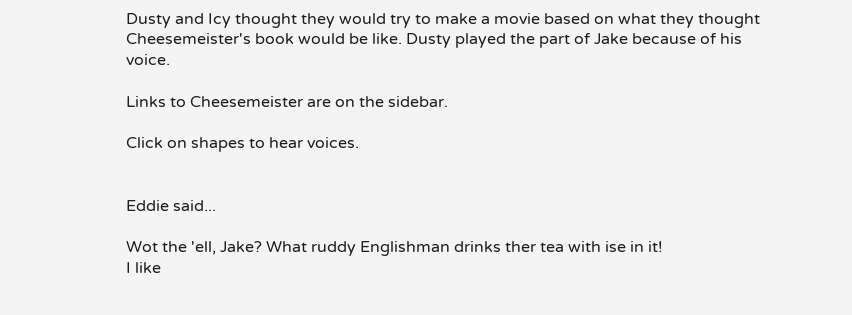Dusty and Icy thought they would try to make a movie based on what they thought Cheesemeister's book would be like. Dusty played the part of Jake because of his voice.

Links to Cheesemeister are on the sidebar.

Click on shapes to hear voices.


Eddie said...

Wot the 'ell, Jake? What ruddy Englishman drinks ther tea with ise in it!
I like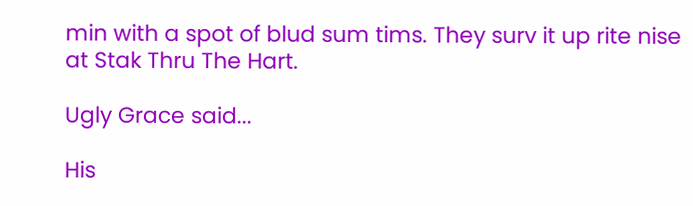min with a spot of blud sum tims. They surv it up rite nise at Stak Thru The Hart.

Ugly Grace said...

His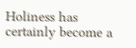Holiness has certainly become a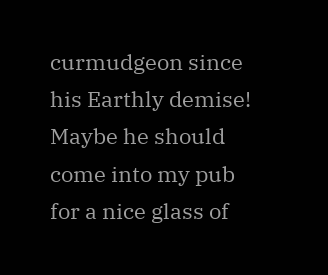curmudgeon since his Earthly demise! Maybe he should come into my pub for a nice glass of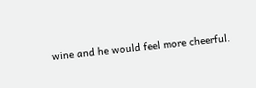wine and he would feel more cheerful.